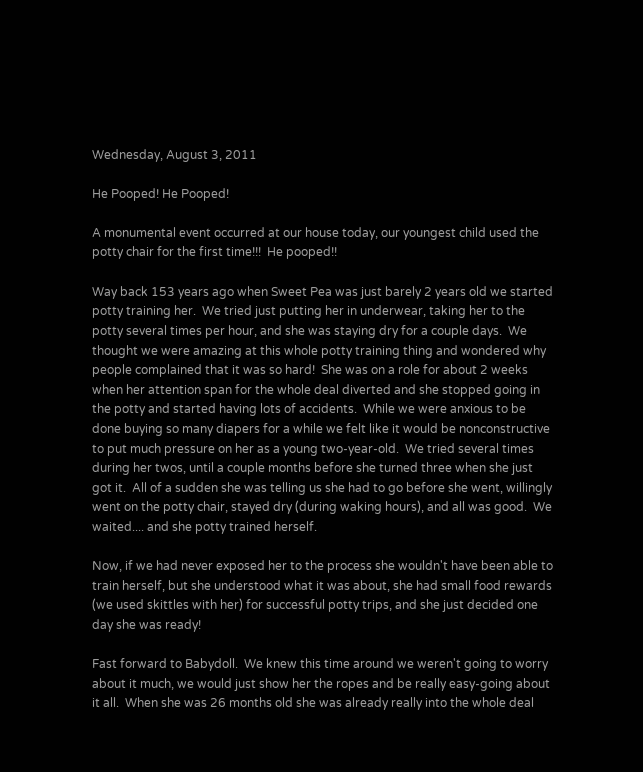Wednesday, August 3, 2011

He Pooped! He Pooped!

A monumental event occurred at our house today, our youngest child used the potty chair for the first time!!!  He pooped!!

Way back 153 years ago when Sweet Pea was just barely 2 years old we started potty training her.  We tried just putting her in underwear, taking her to the potty several times per hour, and she was staying dry for a couple days.  We thought we were amazing at this whole potty training thing and wondered why people complained that it was so hard!  She was on a role for about 2 weeks when her attention span for the whole deal diverted and she stopped going in the potty and started having lots of accidents.  While we were anxious to be done buying so many diapers for a while we felt like it would be nonconstructive to put much pressure on her as a young two-year-old.  We tried several times during her twos, until a couple months before she turned three when she just got it.  All of a sudden she was telling us she had to go before she went, willingly went on the potty chair, stayed dry (during waking hours), and all was good.  We waited.... and she potty trained herself.

Now, if we had never exposed her to the process she wouldn't have been able to train herself, but she understood what it was about, she had small food rewards (we used skittles with her) for successful potty trips, and she just decided one day she was ready!

Fast forward to Babydoll.  We knew this time around we weren't going to worry about it much, we would just show her the ropes and be really easy-going about it all.  When she was 26 months old she was already really into the whole deal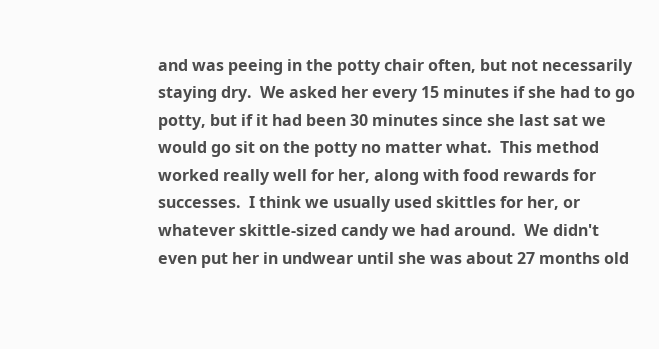and was peeing in the potty chair often, but not necessarily staying dry.  We asked her every 15 minutes if she had to go potty, but if it had been 30 minutes since she last sat we would go sit on the potty no matter what.  This method worked really well for her, along with food rewards for successes.  I think we usually used skittles for her, or whatever skittle-sized candy we had around.  We didn't even put her in undwear until she was about 27 months old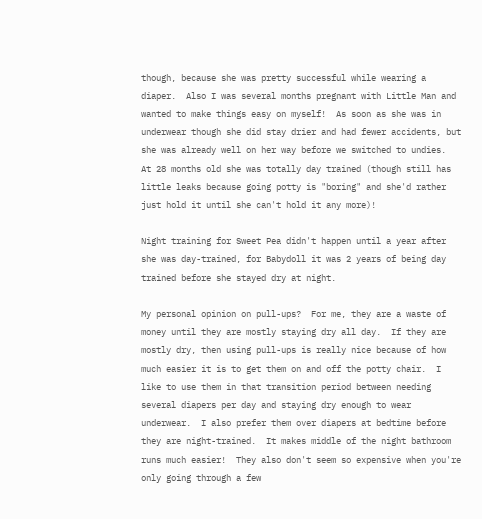though, because she was pretty successful while wearing a diaper.  Also I was several months pregnant with Little Man and wanted to make things easy on myself!  As soon as she was in underwear though she did stay drier and had fewer accidents, but she was already well on her way before we switched to undies.  At 28 months old she was totally day trained (though still has little leaks because going potty is "boring" and she'd rather just hold it until she can't hold it any more)!

Night training for Sweet Pea didn't happen until a year after she was day-trained, for Babydoll it was 2 years of being day trained before she stayed dry at night.

My personal opinion on pull-ups?  For me, they are a waste of money until they are mostly staying dry all day.  If they are mostly dry, then using pull-ups is really nice because of how much easier it is to get them on and off the potty chair.  I like to use them in that transition period between needing several diapers per day and staying dry enough to wear underwear.  I also prefer them over diapers at bedtime before they are night-trained.  It makes middle of the night bathroom runs much easier!  They also don't seem so expensive when you're only going through a few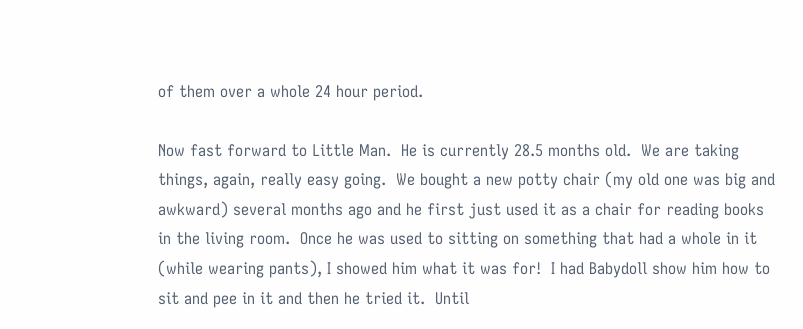of them over a whole 24 hour period.

Now fast forward to Little Man.  He is currently 28.5 months old.  We are taking things, again, really easy going.  We bought a new potty chair (my old one was big and awkward) several months ago and he first just used it as a chair for reading books in the living room.  Once he was used to sitting on something that had a whole in it (while wearing pants), I showed him what it was for!  I had Babydoll show him how to sit and pee in it and then he tried it.  Until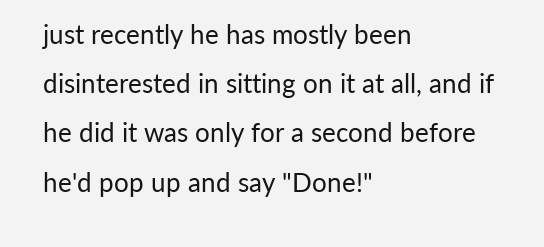just recently he has mostly been disinterested in sitting on it at all, and if he did it was only for a second before he'd pop up and say "Done!"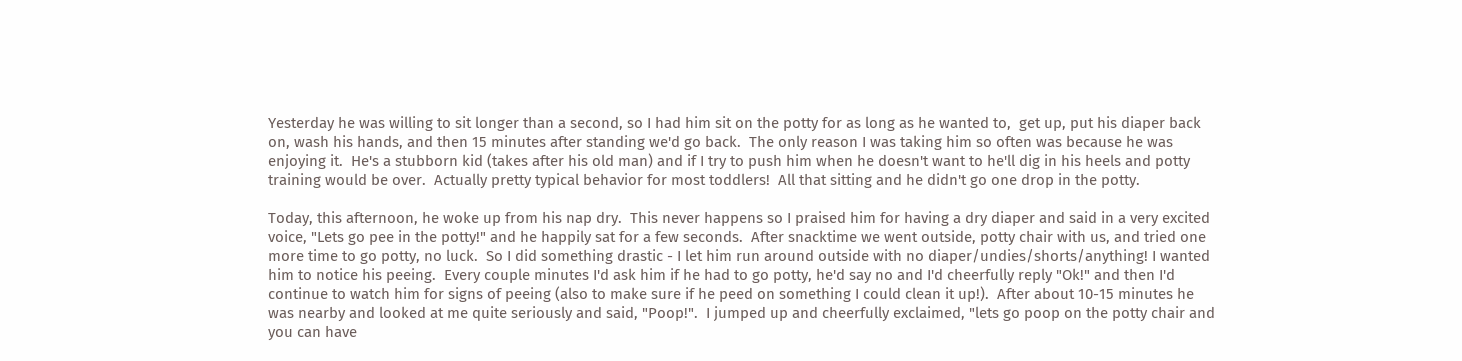Yesterday he was willing to sit longer than a second, so I had him sit on the potty for as long as he wanted to,  get up, put his diaper back on, wash his hands, and then 15 minutes after standing we'd go back.  The only reason I was taking him so often was because he was enjoying it.  He's a stubborn kid (takes after his old man) and if I try to push him when he doesn't want to he'll dig in his heels and potty training would be over.  Actually pretty typical behavior for most toddlers!  All that sitting and he didn't go one drop in the potty.

Today, this afternoon, he woke up from his nap dry.  This never happens so I praised him for having a dry diaper and said in a very excited voice, "Lets go pee in the potty!" and he happily sat for a few seconds.  After snacktime we went outside, potty chair with us, and tried one more time to go potty, no luck.  So I did something drastic - I let him run around outside with no diaper/undies/shorts/anything! I wanted him to notice his peeing.  Every couple minutes I'd ask him if he had to go potty, he'd say no and I'd cheerfully reply "Ok!" and then I'd continue to watch him for signs of peeing (also to make sure if he peed on something I could clean it up!).  After about 10-15 minutes he was nearby and looked at me quite seriously and said, "Poop!".  I jumped up and cheerfully exclaimed, "lets go poop on the potty chair and you can have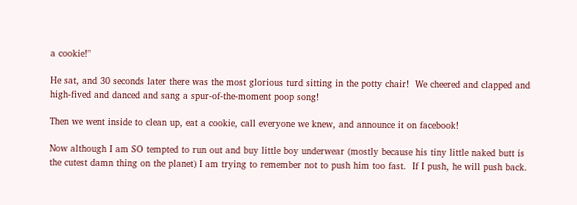a cookie!"

He sat, and 30 seconds later there was the most glorious turd sitting in the potty chair!  We cheered and clapped and high-fived and danced and sang a spur-of-the-moment poop song!

Then we went inside to clean up, eat a cookie, call everyone we knew, and announce it on facebook!

Now although I am SO tempted to run out and buy little boy underwear (mostly because his tiny little naked butt is the cutest damn thing on the planet) I am trying to remember not to push him too fast.  If I push, he will push back.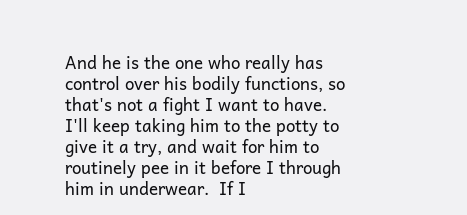And he is the one who really has control over his bodily functions, so that's not a fight I want to have.  I'll keep taking him to the potty to give it a try, and wait for him to routinely pee in it before I through him in underwear.  If I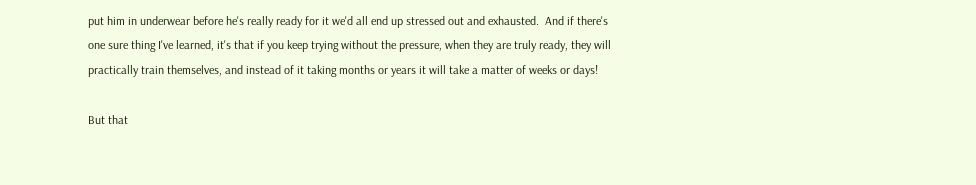put him in underwear before he's really ready for it we'd all end up stressed out and exhausted.  And if there's one sure thing I've learned, it's that if you keep trying without the pressure, when they are truly ready, they will practically train themselves, and instead of it taking months or years it will take a matter of weeks or days!

But that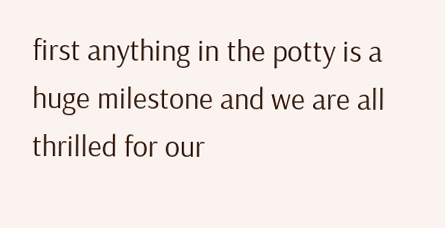first anything in the potty is a huge milestone and we are all thrilled for our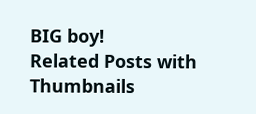BIG boy!
Related Posts with Thumbnails